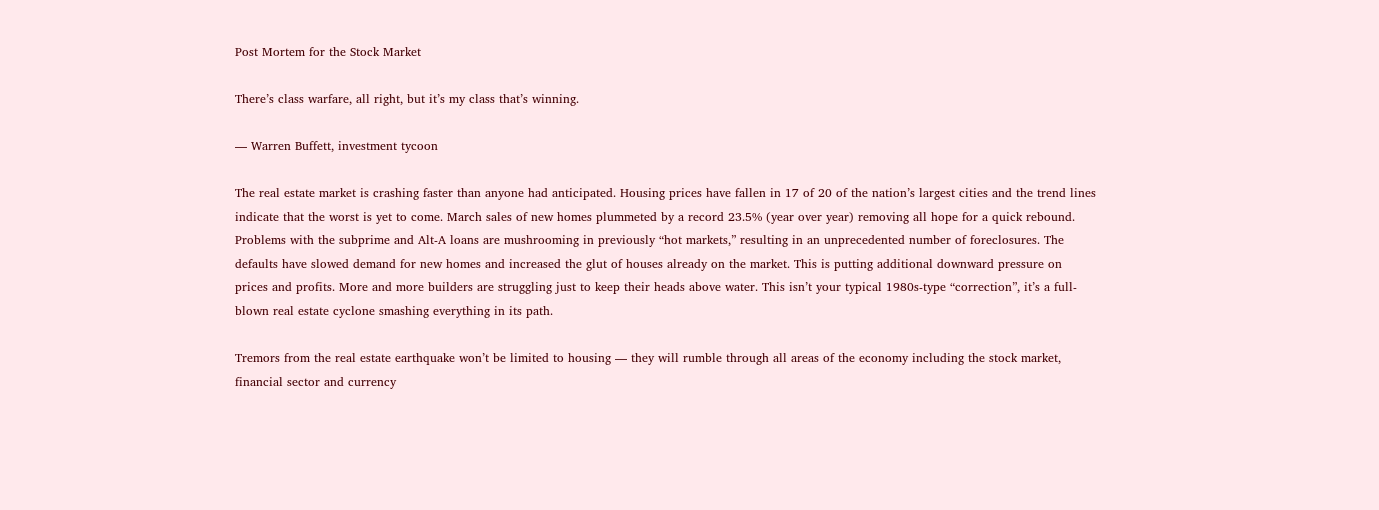Post Mortem for the Stock Market

There’s class warfare, all right, but it’s my class that’s winning.

— Warren Buffett, investment tycoon

The real estate market is crashing faster than anyone had anticipated. Housing prices have fallen in 17 of 20 of the nation’s largest cities and the trend lines indicate that the worst is yet to come. March sales of new homes plummeted by a record 23.5% (year over year) removing all hope for a quick rebound. Problems with the subprime and Alt-A loans are mushrooming in previously “hot markets,” resulting in an unprecedented number of foreclosures. The defaults have slowed demand for new homes and increased the glut of houses already on the market. This is putting additional downward pressure on prices and profits. More and more builders are struggling just to keep their heads above water. This isn’t your typical 1980s-type “correction”, it’s a full-blown real estate cyclone smashing everything in its path.

Tremors from the real estate earthquake won’t be limited to housing — they will rumble through all areas of the economy including the stock market, financial sector and currency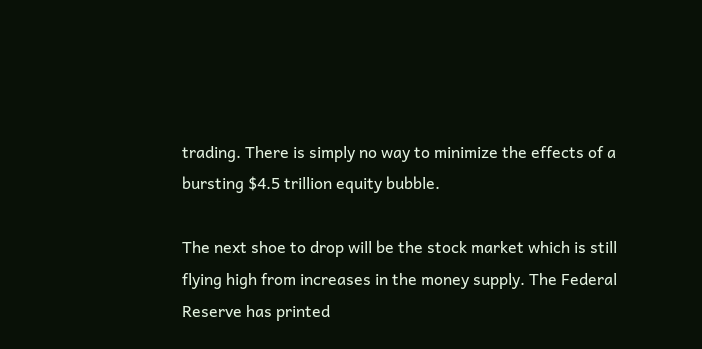trading. There is simply no way to minimize the effects of a bursting $4.5 trillion equity bubble.

The next shoe to drop will be the stock market which is still flying high from increases in the money supply. The Federal Reserve has printed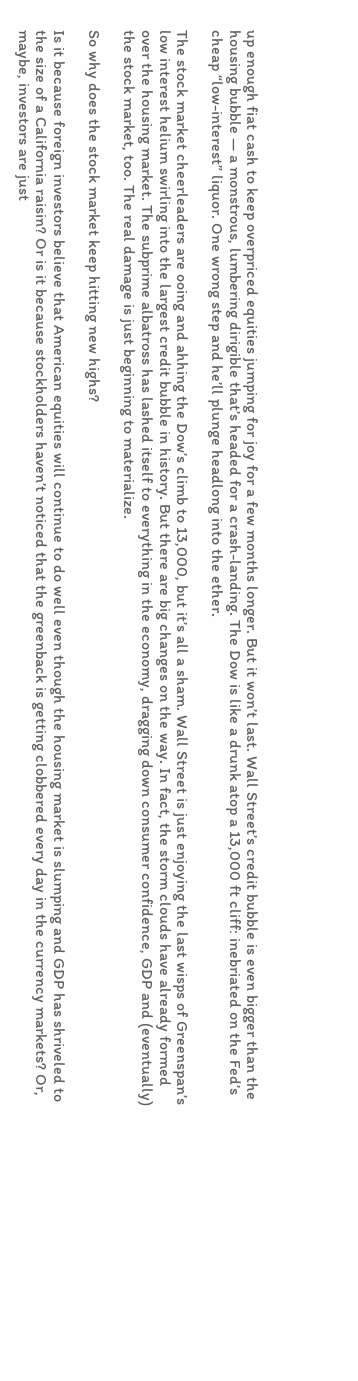up enough fiat cash to keep overpriced equities jumping for joy for a few months longer. But it won’t last. Wall Street’s credit bubble is even bigger than the housing bubble — a monstrous, lumbering dirigible that’s headed for a crash-landing. The Dow is like a drunk atop a 13,000 ft cliff: inebriated on the Fed’s cheap “low-interest” liquor. One wrong step and he’ll plunge headlong into the ether.

The stock market cheerleaders are ooing and ahhing the Dow’s climb to 13,000, but it’s all a sham. Wall Street is just enjoying the last wisps of Greenspan’s low interest helium swirling into the largest credit bubble in history. But there are big changes on the way. In fact, the storm clouds have already formed over the housing market. The subprime albatross has lashed itself to everything in the economy, dragging down consumer confidence, GDP and (eventually) the stock market, too. The real damage is just beginning to materialize.

So why does the stock market keep hitting new highs?

Is it because foreign investors believe that American equities will continue to do well even though the housing market is slumping and GDP has shriveled to the size of a California raisin? Or is it because stockholders haven’t noticed that the greenback is getting clobbered every day in the currency markets? Or, maybe, investors are just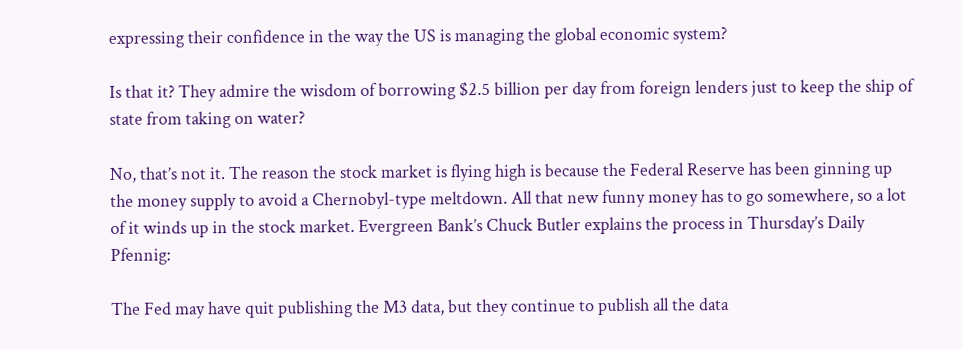expressing their confidence in the way the US is managing the global economic system?

Is that it? They admire the wisdom of borrowing $2.5 billion per day from foreign lenders just to keep the ship of state from taking on water?

No, that’s not it. The reason the stock market is flying high is because the Federal Reserve has been ginning up the money supply to avoid a Chernobyl-type meltdown. All that new funny money has to go somewhere, so a lot of it winds up in the stock market. Evergreen Bank’s Chuck Butler explains the process in Thursday’s Daily Pfennig:

The Fed may have quit publishing the M3 data, but they continue to publish all the data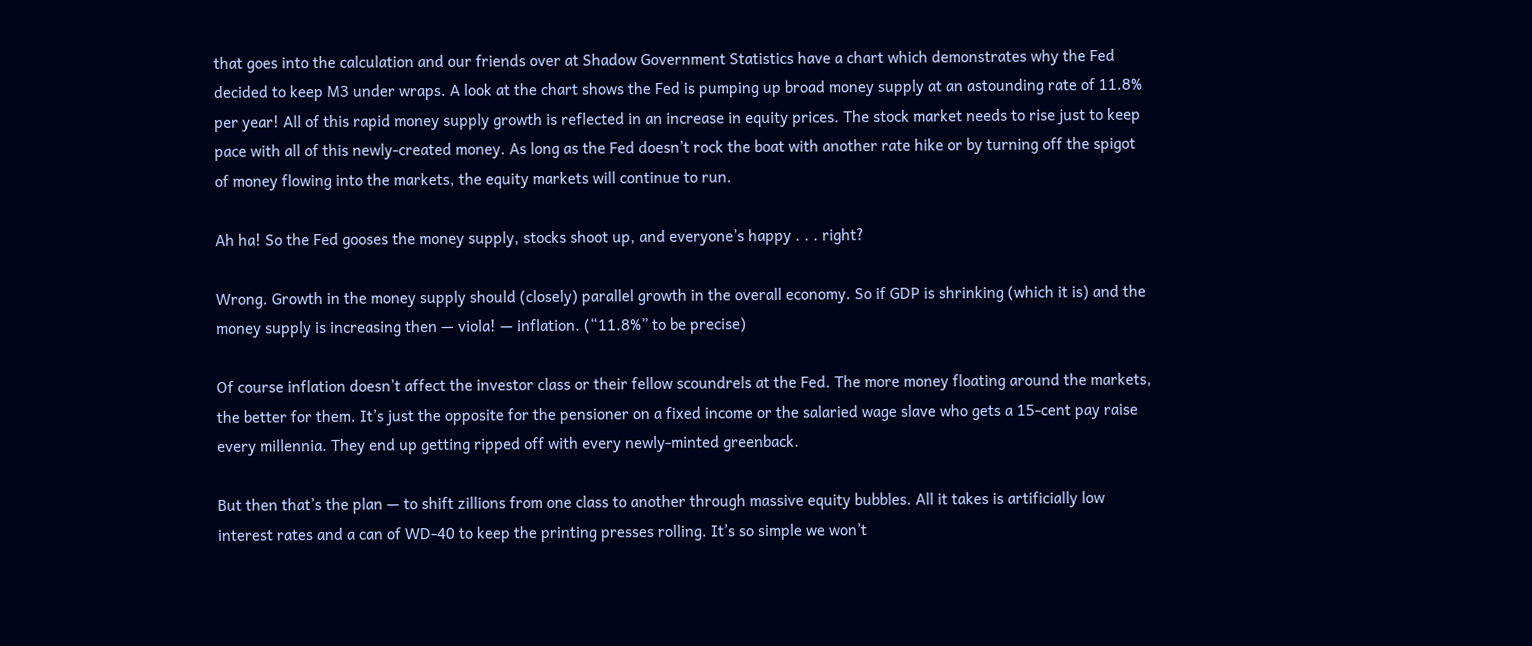that goes into the calculation and our friends over at Shadow Government Statistics have a chart which demonstrates why the Fed decided to keep M3 under wraps. A look at the chart shows the Fed is pumping up broad money supply at an astounding rate of 11.8% per year! All of this rapid money supply growth is reflected in an increase in equity prices. The stock market needs to rise just to keep pace with all of this newly-created money. As long as the Fed doesn’t rock the boat with another rate hike or by turning off the spigot of money flowing into the markets, the equity markets will continue to run.

Ah ha! So the Fed gooses the money supply, stocks shoot up, and everyone’s happy . . . right?

Wrong. Growth in the money supply should (closely) parallel growth in the overall economy. So if GDP is shrinking (which it is) and the money supply is increasing then — viola! — inflation. (“11.8%” to be precise)

Of course inflation doesn’t affect the investor class or their fellow scoundrels at the Fed. The more money floating around the markets, the better for them. It’s just the opposite for the pensioner on a fixed income or the salaried wage slave who gets a 15-cent pay raise every millennia. They end up getting ripped off with every newly-minted greenback.

But then that’s the plan — to shift zillions from one class to another through massive equity bubbles. All it takes is artificially low interest rates and a can of WD-40 to keep the printing presses rolling. It’s so simple we won’t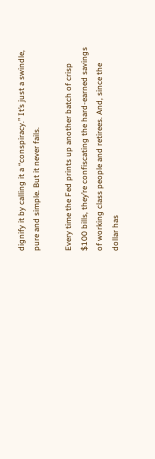dignify it by calling it a “conspiracy.” It’s just a swindle, pure and simple. But it never fails.

Every time the Fed prints up another batch of crisp $100 bills, they’re confiscating the hard-earned savings of working class people and retirees. And, since the dollar has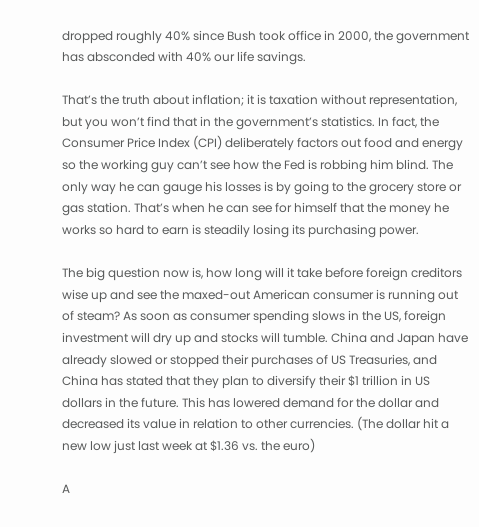dropped roughly 40% since Bush took office in 2000, the government has absconded with 40% our life savings.

That’s the truth about inflation; it is taxation without representation, but you won’t find that in the government’s statistics. In fact, the Consumer Price Index (CPI) deliberately factors out food and energy so the working guy can’t see how the Fed is robbing him blind. The only way he can gauge his losses is by going to the grocery store or gas station. That’s when he can see for himself that the money he works so hard to earn is steadily losing its purchasing power.

The big question now is, how long will it take before foreign creditors wise up and see the maxed-out American consumer is running out of steam? As soon as consumer spending slows in the US, foreign investment will dry up and stocks will tumble. China and Japan have already slowed or stopped their purchases of US Treasuries, and China has stated that they plan to diversify their $1 trillion in US dollars in the future. This has lowered demand for the dollar and decreased its value in relation to other currencies. (The dollar hit a new low just last week at $1.36 vs. the euro)

A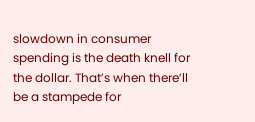slowdown in consumer spending is the death knell for the dollar. That’s when there’ll be a stampede for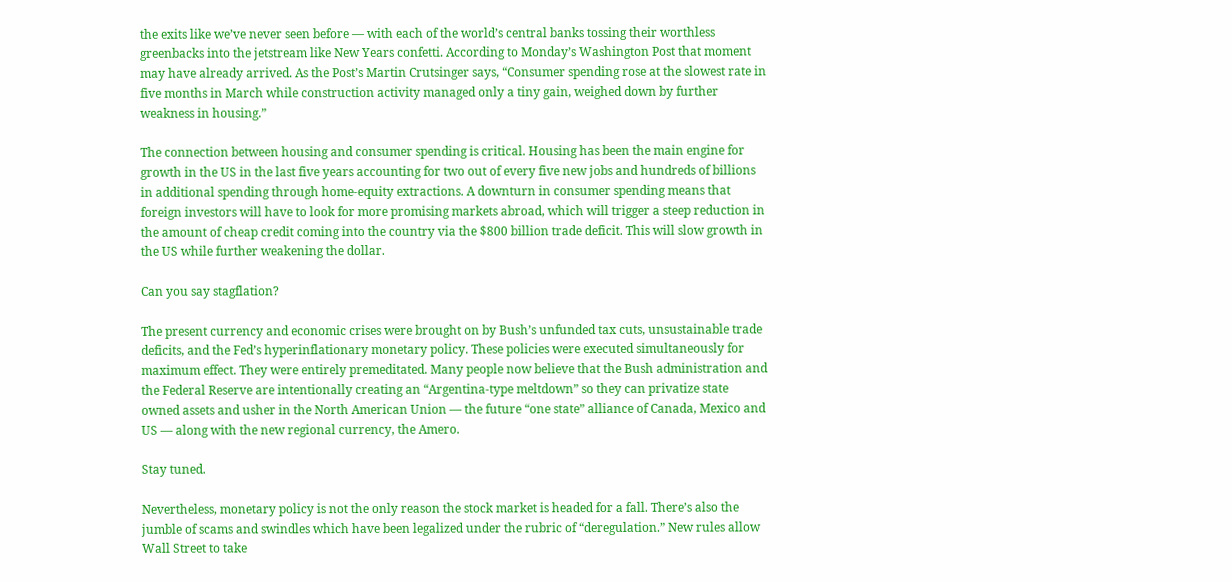the exits like we’ve never seen before — with each of the world’s central banks tossing their worthless greenbacks into the jetstream like New Years confetti. According to Monday’s Washington Post that moment may have already arrived. As the Post’s Martin Crutsinger says, “Consumer spending rose at the slowest rate in five months in March while construction activity managed only a tiny gain, weighed down by further weakness in housing.”

The connection between housing and consumer spending is critical. Housing has been the main engine for growth in the US in the last five years accounting for two out of every five new jobs and hundreds of billions in additional spending through home-equity extractions. A downturn in consumer spending means that foreign investors will have to look for more promising markets abroad, which will trigger a steep reduction in the amount of cheap credit coming into the country via the $800 billion trade deficit. This will slow growth in the US while further weakening the dollar.

Can you say stagflation?

The present currency and economic crises were brought on by Bush’s unfunded tax cuts, unsustainable trade deficits, and the Fed’s hyperinflationary monetary policy. These policies were executed simultaneously for maximum effect. They were entirely premeditated. Many people now believe that the Bush administration and the Federal Reserve are intentionally creating an “Argentina-type meltdown” so they can privatize state owned assets and usher in the North American Union — the future “one state” alliance of Canada, Mexico and US — along with the new regional currency, the Amero.

Stay tuned.

Nevertheless, monetary policy is not the only reason the stock market is headed for a fall. There’s also the jumble of scams and swindles which have been legalized under the rubric of “deregulation.” New rules allow Wall Street to take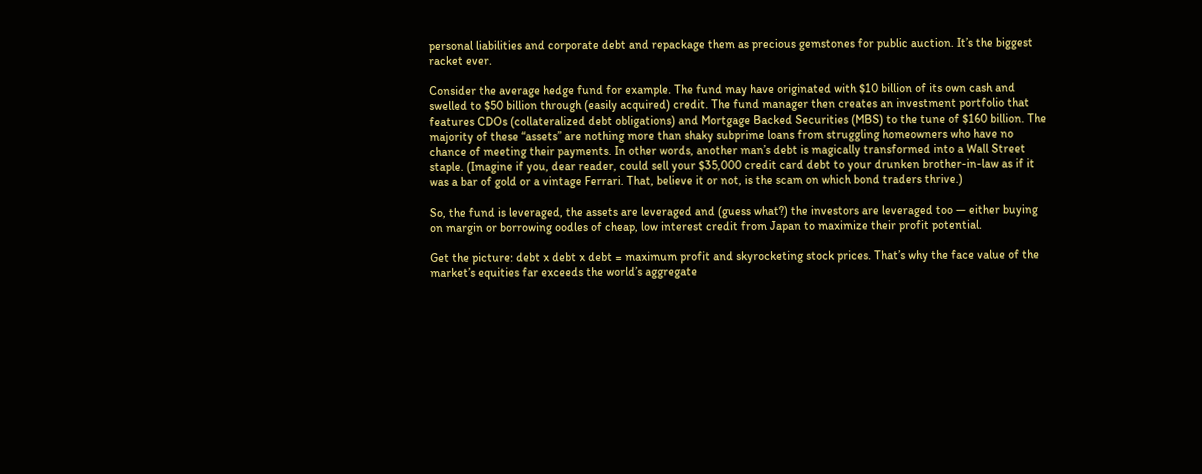personal liabilities and corporate debt and repackage them as precious gemstones for public auction. It’s the biggest racket ever.

Consider the average hedge fund for example. The fund may have originated with $10 billion of its own cash and swelled to $50 billion through (easily acquired) credit. The fund manager then creates an investment portfolio that features CDOs (collateralized debt obligations) and Mortgage Backed Securities (MBS) to the tune of $160 billion. The majority of these “assets” are nothing more than shaky subprime loans from struggling homeowners who have no chance of meeting their payments. In other words, another man’s debt is magically transformed into a Wall Street staple. (Imagine if you, dear reader, could sell your $35,000 credit card debt to your drunken brother-in-law as if it was a bar of gold or a vintage Ferrari. That, believe it or not, is the scam on which bond traders thrive.)

So, the fund is leveraged, the assets are leveraged and (guess what?) the investors are leveraged too — either buying on margin or borrowing oodles of cheap, low interest credit from Japan to maximize their profit potential.

Get the picture: debt x debt x debt = maximum profit and skyrocketing stock prices. That’s why the face value of the market’s equities far exceeds the world’s aggregate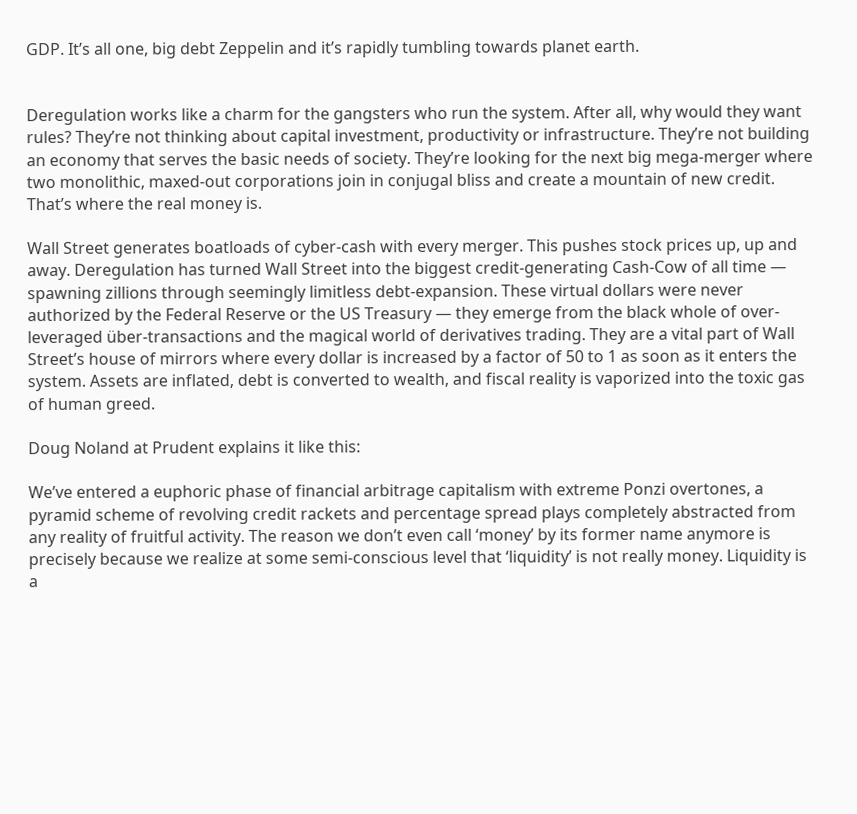GDP. It’s all one, big debt Zeppelin and it’s rapidly tumbling towards planet earth.


Deregulation works like a charm for the gangsters who run the system. After all, why would they want rules? They’re not thinking about capital investment, productivity or infrastructure. They’re not building an economy that serves the basic needs of society. They’re looking for the next big mega-merger where two monolithic, maxed-out corporations join in conjugal bliss and create a mountain of new credit. That’s where the real money is.

Wall Street generates boatloads of cyber-cash with every merger. This pushes stock prices up, up and away. Deregulation has turned Wall Street into the biggest credit-generating Cash-Cow of all time — spawning zillions through seemingly limitless debt-expansion. These virtual dollars were never authorized by the Federal Reserve or the US Treasury — they emerge from the black whole of over-leveraged über-transactions and the magical world of derivatives trading. They are a vital part of Wall Street’s house of mirrors where every dollar is increased by a factor of 50 to 1 as soon as it enters the system. Assets are inflated, debt is converted to wealth, and fiscal reality is vaporized into the toxic gas of human greed.

Doug Noland at Prudent explains it like this:

We’ve entered a euphoric phase of financial arbitrage capitalism with extreme Ponzi overtones, a pyramid scheme of revolving credit rackets and percentage spread plays completely abstracted from any reality of fruitful activity. The reason we don’t even call ‘money’ by its former name anymore is precisely because we realize at some semi-conscious level that ‘liquidity’ is not really money. Liquidity is a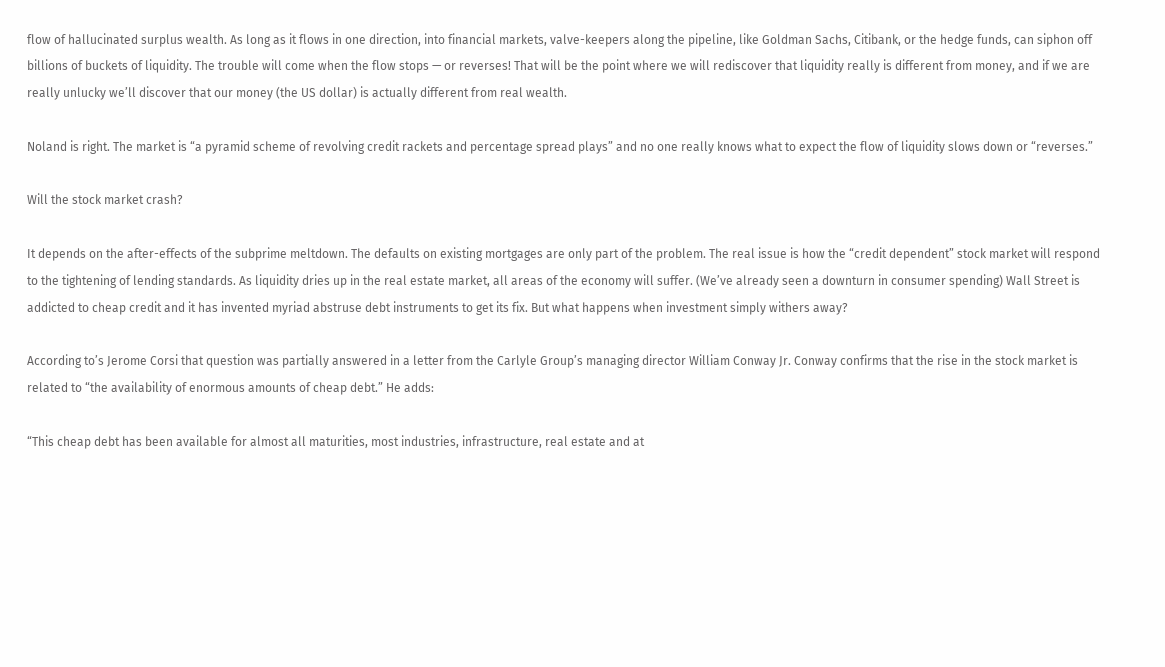flow of hallucinated surplus wealth. As long as it flows in one direction, into financial markets, valve-keepers along the pipeline, like Goldman Sachs, Citibank, or the hedge funds, can siphon off billions of buckets of liquidity. The trouble will come when the flow stops — or reverses! That will be the point where we will rediscover that liquidity really is different from money, and if we are really unlucky we’ll discover that our money (the US dollar) is actually different from real wealth.

Noland is right. The market is “a pyramid scheme of revolving credit rackets and percentage spread plays” and no one really knows what to expect the flow of liquidity slows down or “reverses.”

Will the stock market crash?

It depends on the after-effects of the subprime meltdown. The defaults on existing mortgages are only part of the problem. The real issue is how the “credit dependent” stock market will respond to the tightening of lending standards. As liquidity dries up in the real estate market, all areas of the economy will suffer. (We’ve already seen a downturn in consumer spending) Wall Street is addicted to cheap credit and it has invented myriad abstruse debt instruments to get its fix. But what happens when investment simply withers away?

According to’s Jerome Corsi that question was partially answered in a letter from the Carlyle Group’s managing director William Conway Jr. Conway confirms that the rise in the stock market is related to “the availability of enormous amounts of cheap debt.” He adds:

“This cheap debt has been available for almost all maturities, most industries, infrastructure, real estate and at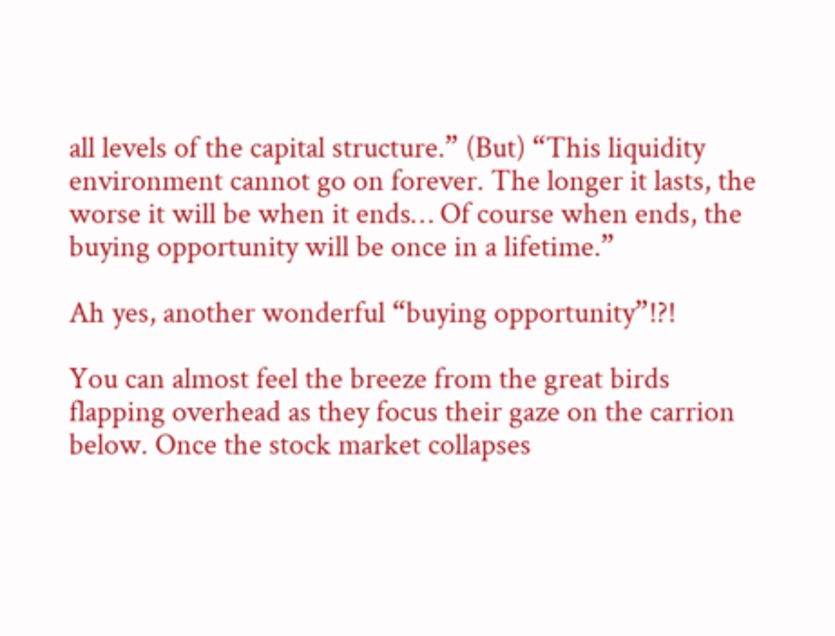all levels of the capital structure.” (But) “This liquidity environment cannot go on forever. The longer it lasts, the worse it will be when it ends… Of course when ends, the buying opportunity will be once in a lifetime.”

Ah yes, another wonderful “buying opportunity”!?!

You can almost feel the breeze from the great birds flapping overhead as they focus their gaze on the carrion below. Once the stock market collapses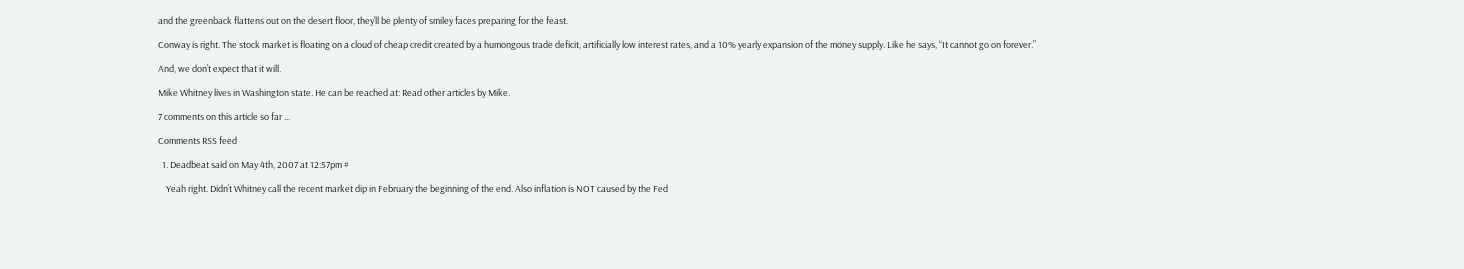and the greenback flattens out on the desert floor, they’ll be plenty of smiley faces preparing for the feast.

Conway is right. The stock market is floating on a cloud of cheap credit created by a humongous trade deficit, artificially low interest rates, and a 10% yearly expansion of the money supply. Like he says, “It cannot go on forever.”

And, we don’t expect that it will.

Mike Whitney lives in Washington state. He can be reached at: Read other articles by Mike.

7 comments on this article so far ...

Comments RSS feed

  1. Deadbeat said on May 4th, 2007 at 12:57pm #

    Yeah right. Didn’t Whitney call the recent market dip in February the beginning of the end. Also inflation is NOT caused by the Fed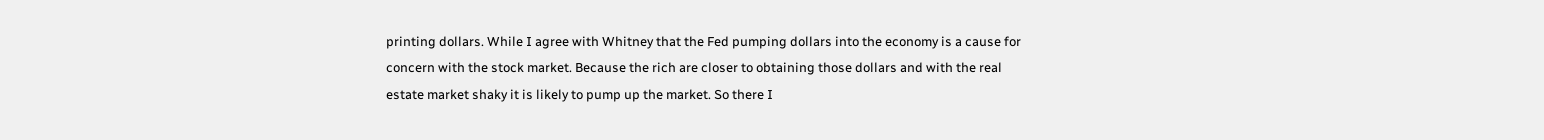printing dollars. While I agree with Whitney that the Fed pumping dollars into the economy is a cause for concern with the stock market. Because the rich are closer to obtaining those dollars and with the real estate market shaky it is likely to pump up the market. So there I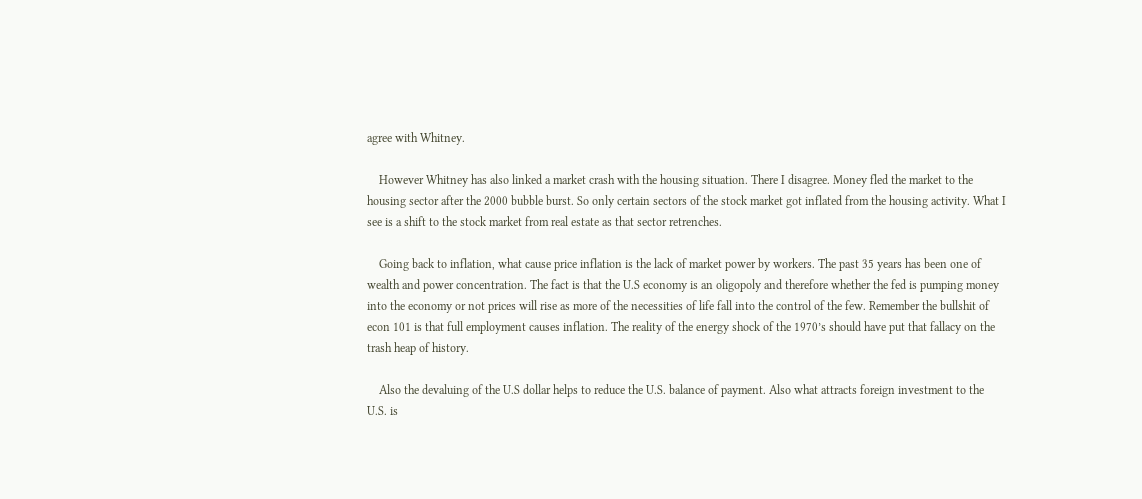agree with Whitney.

    However Whitney has also linked a market crash with the housing situation. There I disagree. Money fled the market to the housing sector after the 2000 bubble burst. So only certain sectors of the stock market got inflated from the housing activity. What I see is a shift to the stock market from real estate as that sector retrenches.

    Going back to inflation, what cause price inflation is the lack of market power by workers. The past 35 years has been one of wealth and power concentration. The fact is that the U.S economy is an oligopoly and therefore whether the fed is pumping money into the economy or not prices will rise as more of the necessities of life fall into the control of the few. Remember the bullshit of econ 101 is that full employment causes inflation. The reality of the energy shock of the 1970’s should have put that fallacy on the trash heap of history.

    Also the devaluing of the U.S dollar helps to reduce the U.S. balance of payment. Also what attracts foreign investment to the U.S. is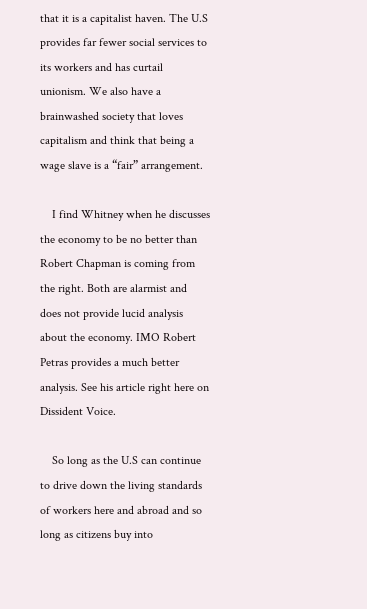that it is a capitalist haven. The U.S provides far fewer social services to its workers and has curtail unionism. We also have a brainwashed society that loves capitalism and think that being a wage slave is a “fair” arrangement.

    I find Whitney when he discusses the economy to be no better than Robert Chapman is coming from the right. Both are alarmist and does not provide lucid analysis about the economy. IMO Robert Petras provides a much better analysis. See his article right here on Dissident Voice.

    So long as the U.S can continue to drive down the living standards of workers here and abroad and so long as citizens buy into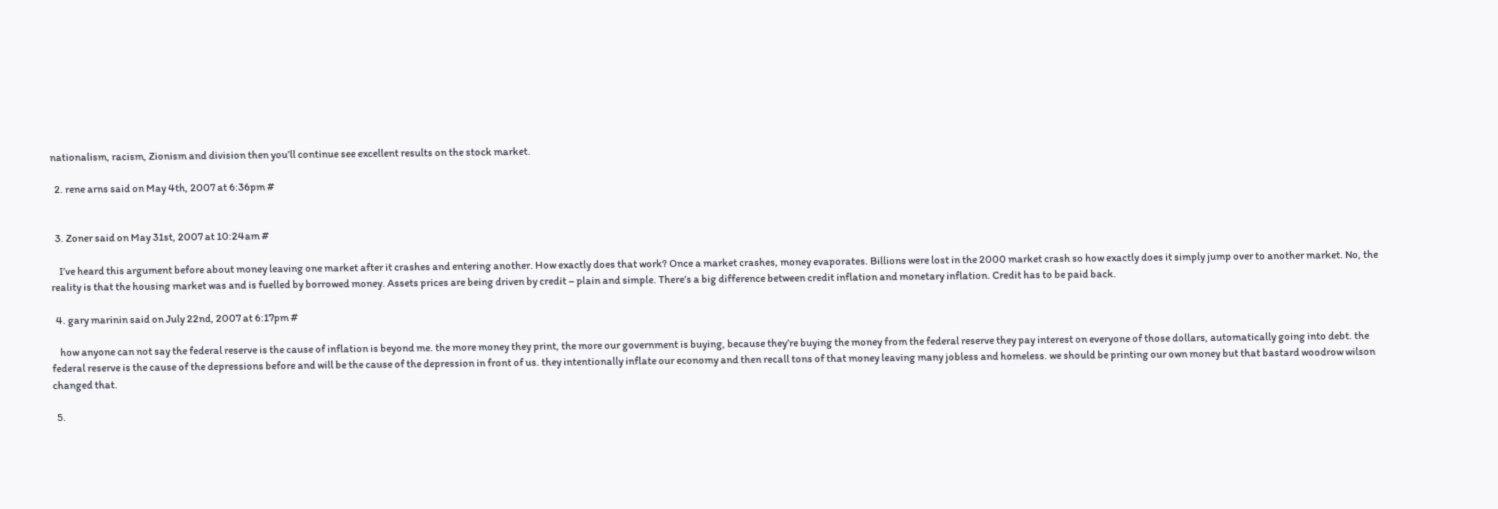nationalism, racism, Zionism and division then you’ll continue see excellent results on the stock market.

  2. rene arns said on May 4th, 2007 at 6:36pm #


  3. Zoner said on May 31st, 2007 at 10:24am #

    I’ve heard this argument before about money leaving one market after it crashes and entering another. How exactly does that work? Once a market crashes, money evaporates. Billions were lost in the 2000 market crash so how exactly does it simply jump over to another market. No, the reality is that the housing market was and is fuelled by borrowed money. Assets prices are being driven by credit – plain and simple. There’s a big difference between credit inflation and monetary inflation. Credit has to be paid back.

  4. gary marinin said on July 22nd, 2007 at 6:17pm #

    how anyone can not say the federal reserve is the cause of inflation is beyond me. the more money they print, the more our government is buying, because they’re buying the money from the federal reserve they pay interest on everyone of those dollars, automatically going into debt. the federal reserve is the cause of the depressions before and will be the cause of the depression in front of us. they intentionally inflate our economy and then recall tons of that money leaving many jobless and homeless. we should be printing our own money but that bastard woodrow wilson changed that.

  5.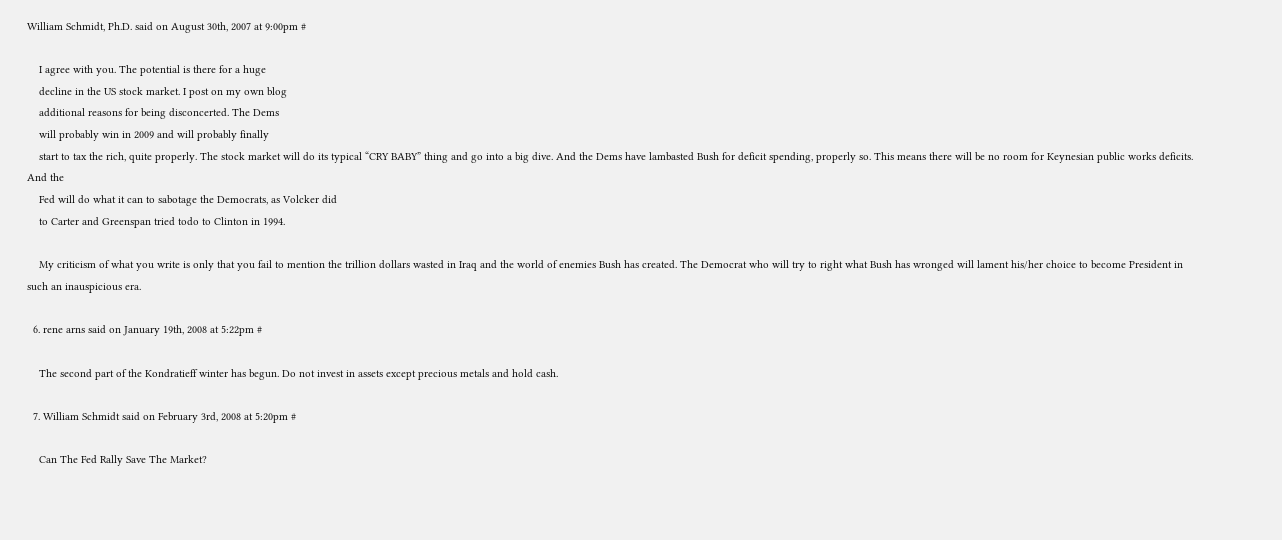William Schmidt, Ph.D. said on August 30th, 2007 at 9:00pm #

    I agree with you. The potential is there for a huge
    decline in the US stock market. I post on my own blog
    additional reasons for being disconcerted. The Dems
    will probably win in 2009 and will probably finally
    start to tax the rich, quite properly. The stock market will do its typical “CRY BABY” thing and go into a big dive. And the Dems have lambasted Bush for deficit spending, properly so. This means there will be no room for Keynesian public works deficits. And the
    Fed will do what it can to sabotage the Democrats, as Volcker did
    to Carter and Greenspan tried todo to Clinton in 1994.

    My criticism of what you write is only that you fail to mention the trillion dollars wasted in Iraq and the world of enemies Bush has created. The Democrat who will try to right what Bush has wronged will lament his/her choice to become President in such an inauspicious era.

  6. rene arns said on January 19th, 2008 at 5:22pm #

    The second part of the Kondratieff winter has begun. Do not invest in assets except precious metals and hold cash.

  7. William Schmidt said on February 3rd, 2008 at 5:20pm #

    Can The Fed Rally Save The Market?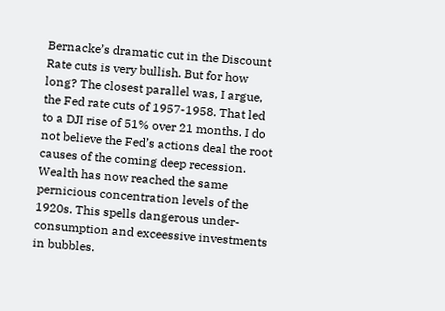Bernacke’s dramatic cut in the Discount Rate cuts is very bullish. But for how long? The closest parallel was, I argue, the Fed rate cuts of 1957-1958. That led to a DJI rise of 51% over 21 months. I do not believe the Fed’s actions deal the root causes of the coming deep recession. Wealth has now reached the same pernicious concentration levels of the 1920s. This spells dangerous under-consumption and exceessive investments in bubbles.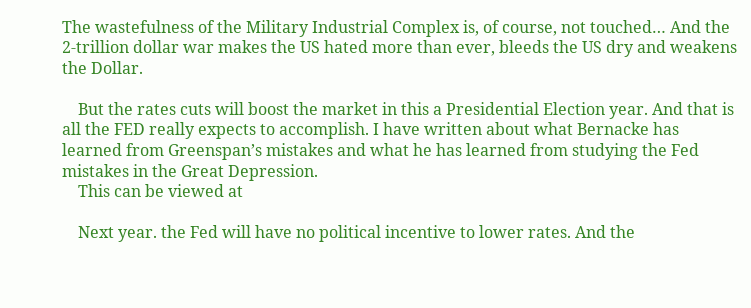The wastefulness of the Military Industrial Complex is, of course, not touched… And the 2-trillion dollar war makes the US hated more than ever, bleeds the US dry and weakens the Dollar.

    But the rates cuts will boost the market in this a Presidential Election year. And that is all the FED really expects to accomplish. I have written about what Bernacke has learned from Greenspan’s mistakes and what he has learned from studying the Fed mistakes in the Great Depression.
    This can be viewed at

    Next year. the Fed will have no political incentive to lower rates. And the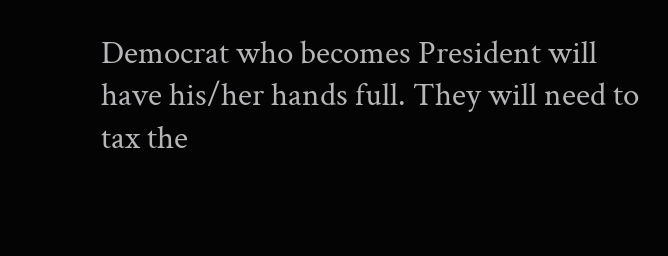Democrat who becomes President will have his/her hands full. They will need to tax the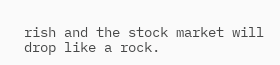rish and the stock market will drop like a rock.